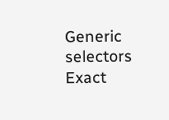Generic selectors
Exact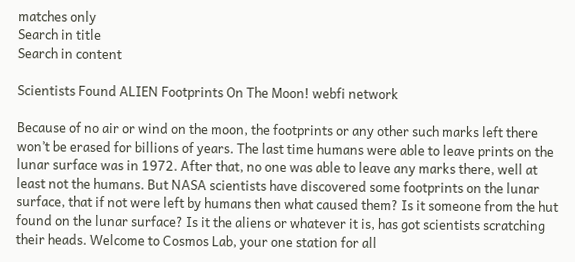matches only
Search in title
Search in content

Scientists Found ALIEN Footprints On The Moon! webfi network

Because of no air or wind on the moon, the footprints or any other such marks left there won’t be erased for billions of years. The last time humans were able to leave prints on the lunar surface was in 1972. After that, no one was able to leave any marks there, well at least not the humans. But NASA scientists have discovered some footprints on the lunar surface, that if not were left by humans then what caused them? Is it someone from the hut found on the lunar surface? Is it the aliens or whatever it is, has got scientists scratching their heads. Welcome to Cosmos Lab, your one station for all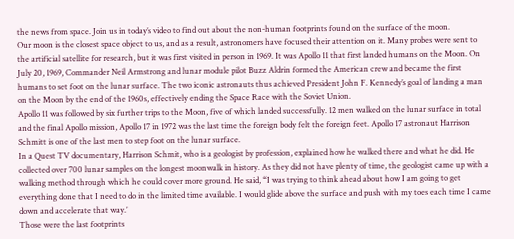the news from space. Join us in today’s video to find out about the non-human footprints found on the surface of the moon.
Our moon is the closest space object to us, and as a result, astronomers have focused their attention on it. Many probes were sent to the artificial satellite for research, but it was first visited in person in 1969. It was Apollo 11 that first landed humans on the Moon. On July 20, 1969, Commander Neil Armstrong and lunar module pilot Buzz Aldrin formed the American crew and became the first humans to set foot on the lunar surface. The two iconic astronauts thus achieved President John F. Kennedy’s goal of landing a man on the Moon by the end of the 1960s, effectively ending the Space Race with the Soviet Union.
Apollo 11 was followed by six further trips to the Moon, five of which landed successfully. 12 men walked on the lunar surface in total and the final Apollo mission, Apollo 17 in 1972 was the last time the foreign body felt the foreign feet. Apollo 17 astronaut Harrison Schmitt is one of the last men to step foot on the lunar surface.
In a Quest TV documentary, Harrison Schmit, who is a geologist by profession, explained how he walked there and what he did. He collected over 700 lunar samples on the longest moonwalk in history. As they did not have plenty of time, the geologist came up with a walking method through which he could cover more ground. He said, “I was trying to think ahead about how I am going to get everything done that I need to do in the limited time available. I would glide above the surface and push with my toes each time I came down and accelerate that way.’
Those were the last footprints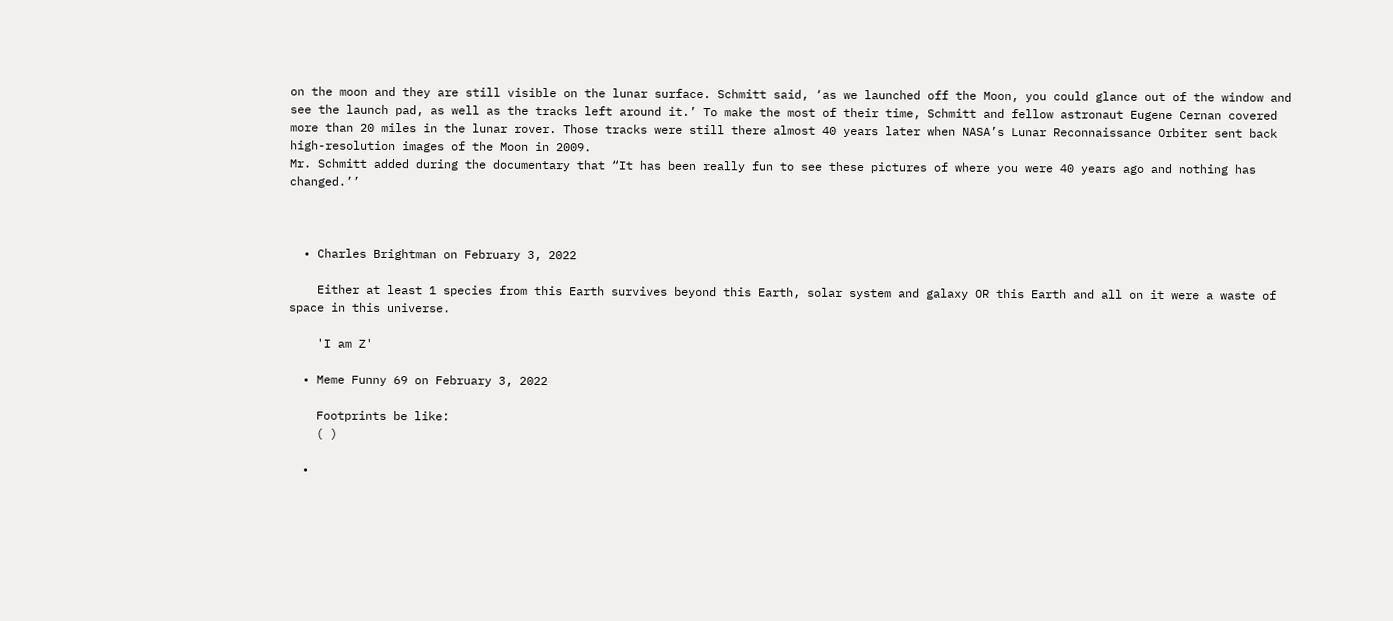on the moon and they are still visible on the lunar surface. Schmitt said, ‘as we launched off the Moon, you could glance out of the window and see the launch pad, as well as the tracks left around it.’ To make the most of their time, Schmitt and fellow astronaut Eugene Cernan covered more than 20 miles in the lunar rover. Those tracks were still there almost 40 years later when NASA’s Lunar Reconnaissance Orbiter sent back high-resolution images of the Moon in 2009.
Mr. Schmitt added during the documentary that “It has been really fun to see these pictures of where you were 40 years ago and nothing has changed.’’



  • Charles Brightman on February 3, 2022

    Either at least 1 species from this Earth survives beyond this Earth, solar system and galaxy OR this Earth and all on it were a waste of space in this universe.

    'I am Z'

  • Meme Funny 69 on February 3, 2022

    Footprints be like:
    ( )

  •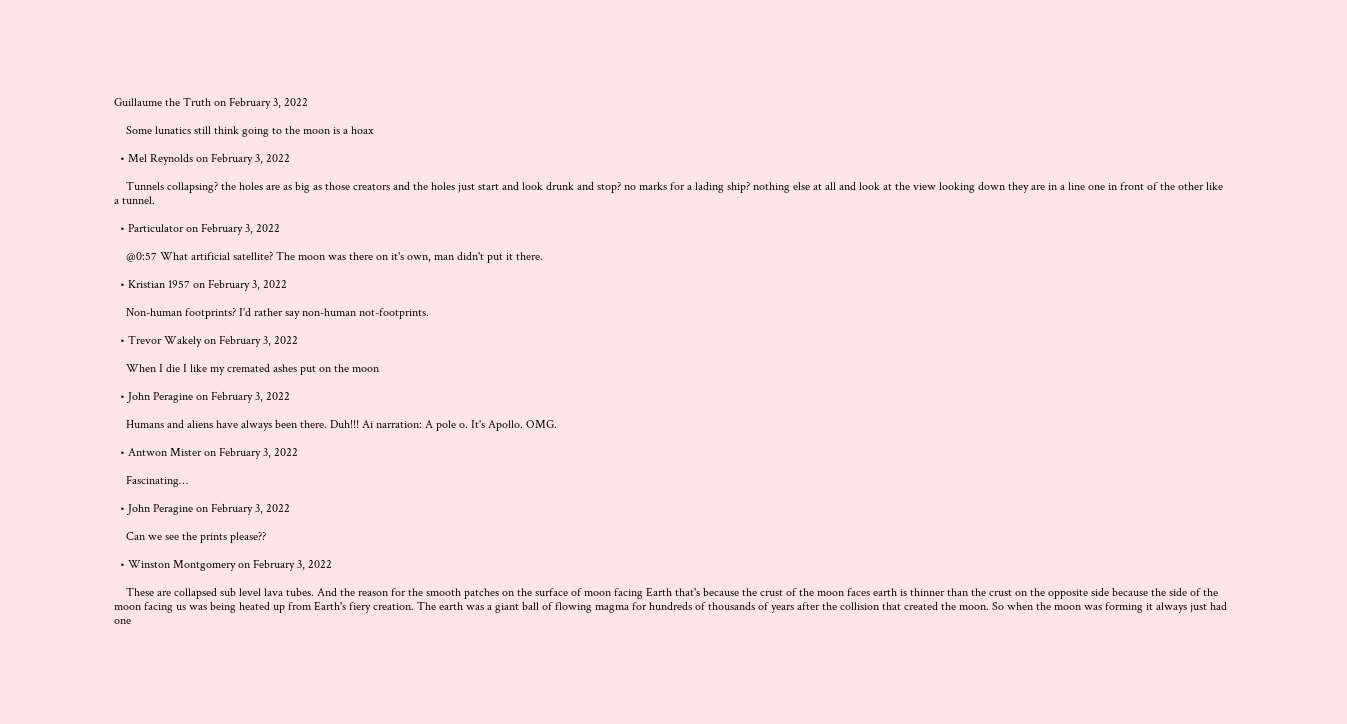Guillaume the Truth on February 3, 2022

    Some lunatics still think going to the moon is a hoax

  • Mel Reynolds on February 3, 2022

    Tunnels collapsing? the holes are as big as those creators and the holes just start and look drunk and stop? no marks for a lading ship? nothing else at all and look at the view looking down they are in a line one in front of the other like a tunnel.

  • Particulator on February 3, 2022

    @0:57 What artificial satellite? The moon was there on it's own, man didn't put it there.

  • Kristian 1957 on February 3, 2022

    Non-human footprints? I'd rather say non-human not-footprints.

  • Trevor Wakely on February 3, 2022

    When I die I like my cremated ashes put on the moon

  • John Peragine on February 3, 2022

    Humans and aliens have always been there. Duh!!! Ai narration: A pole o. It's Apollo. OMG.

  • Antwon Mister on February 3, 2022

    Fascinating…

  • John Peragine on February 3, 2022

    Can we see the prints please??

  • Winston Montgomery on February 3, 2022

    These are collapsed sub level lava tubes. And the reason for the smooth patches on the surface of moon facing Earth that's because the crust of the moon faces earth is thinner than the crust on the opposite side because the side of the moon facing us was being heated up from Earth's fiery creation. The earth was a giant ball of flowing magma for hundreds of thousands of years after the collision that created the moon. So when the moon was forming it always just had one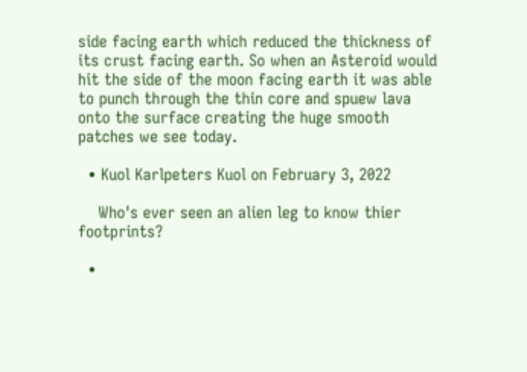side facing earth which reduced the thickness of its crust facing earth. So when an Asteroid would hit the side of the moon facing earth it was able to punch through the thin core and spuew lava onto the surface creating the huge smooth patches we see today.

  • Kuol Karlpeters Kuol on February 3, 2022

    Who's ever seen an alien leg to know thier footprints?

  •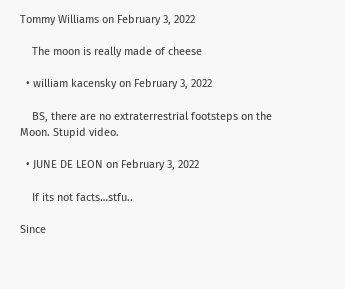Tommy Williams on February 3, 2022

    The moon is really made of cheese

  • william kacensky on February 3, 2022

    BS, there are no extraterrestrial footsteps on the Moon. Stupid video.

  • JUNE DE LEON on February 3, 2022

    If its not facts…stfu..

Since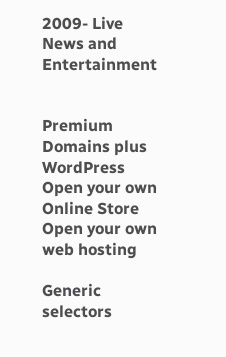2009- Live News and Entertainment


Premium Domains plus WordPress  Open your own  Online Store  Open your own web hosting

Generic selectors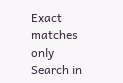Exact matches only
Search in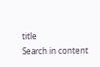title
Search in content